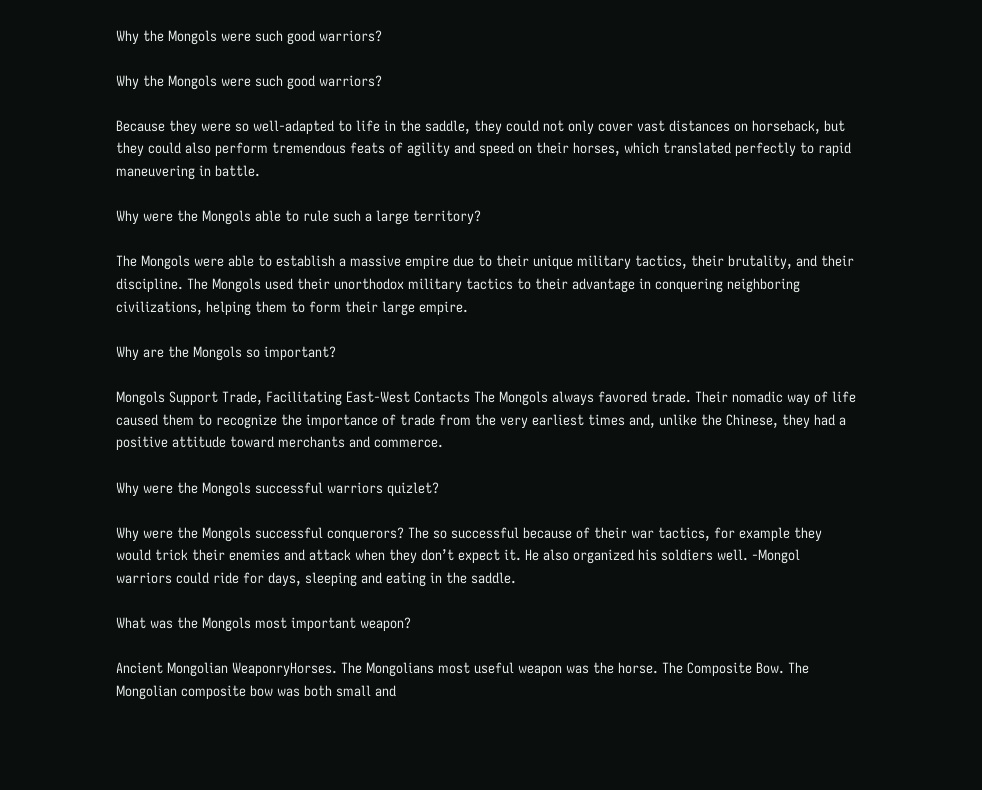Why the Mongols were such good warriors?

Why the Mongols were such good warriors?

Because they were so well-adapted to life in the saddle, they could not only cover vast distances on horseback, but they could also perform tremendous feats of agility and speed on their horses, which translated perfectly to rapid maneuvering in battle.

Why were the Mongols able to rule such a large territory?

The Mongols were able to establish a massive empire due to their unique military tactics, their brutality, and their discipline. The Mongols used their unorthodox military tactics to their advantage in conquering neighboring civilizations, helping them to form their large empire.

Why are the Mongols so important?

Mongols Support Trade, Facilitating East-West Contacts The Mongols always favored trade. Their nomadic way of life caused them to recognize the importance of trade from the very earliest times and, unlike the Chinese, they had a positive attitude toward merchants and commerce.

Why were the Mongols successful warriors quizlet?

Why were the Mongols successful conquerors? The so successful because of their war tactics, for example they would trick their enemies and attack when they don’t expect it. He also organized his soldiers well. -Mongol warriors could ride for days, sleeping and eating in the saddle.

What was the Mongols most important weapon?

Ancient Mongolian WeaponryHorses. The Mongolians most useful weapon was the horse. The Composite Bow. The Mongolian composite bow was both small and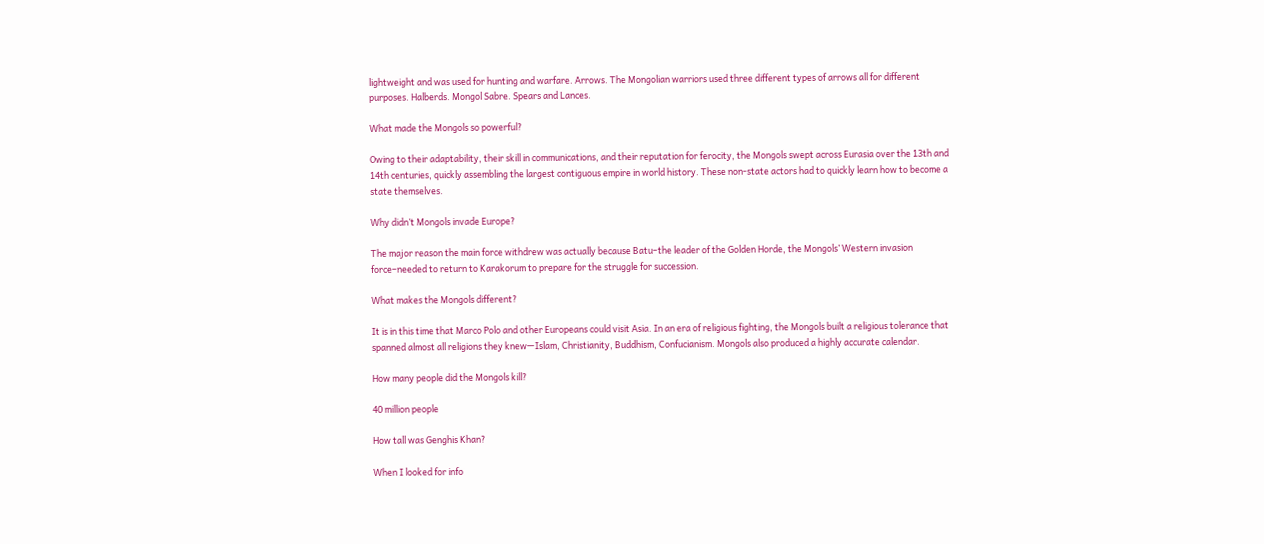lightweight and was used for hunting and warfare. Arrows. The Mongolian warriors used three different types of arrows all for different purposes. Halberds. Mongol Sabre. Spears and Lances.

What made the Mongols so powerful?

Owing to their adaptability, their skill in communications, and their reputation for ferocity, the Mongols swept across Eurasia over the 13th and 14th centuries, quickly assembling the largest contiguous empire in world history. These non-state actors had to quickly learn how to become a state themselves.

Why didn’t Mongols invade Europe?

The major reason the main force withdrew was actually because Batu–the leader of the Golden Horde, the Mongols’ Western invasion force–needed to return to Karakorum to prepare for the struggle for succession.

What makes the Mongols different?

It is in this time that Marco Polo and other Europeans could visit Asia. In an era of religious fighting, the Mongols built a religious tolerance that spanned almost all religions they knew—Islam, Christianity, Buddhism, Confucianism. Mongols also produced a highly accurate calendar.

How many people did the Mongols kill?

40 million people

How tall was Genghis Khan?

When I looked for info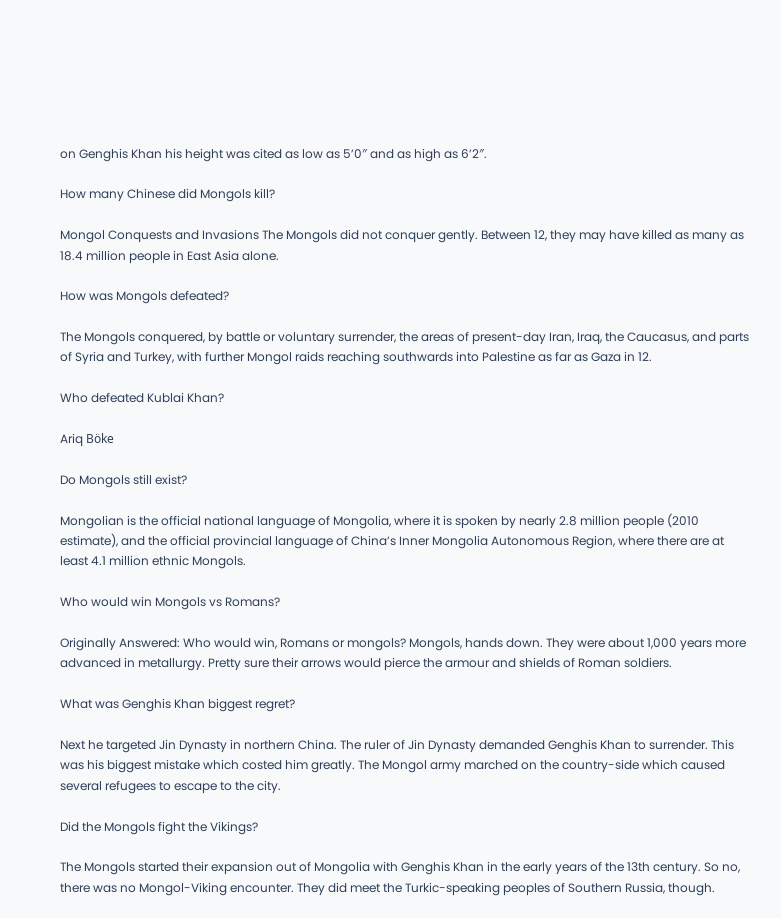on Genghis Khan his height was cited as low as 5’0″ and as high as 6’2″.

How many Chinese did Mongols kill?

Mongol Conquests and Invasions The Mongols did not conquer gently. Between 12, they may have killed as many as 18.4 million people in East Asia alone.

How was Mongols defeated?

The Mongols conquered, by battle or voluntary surrender, the areas of present-day Iran, Iraq, the Caucasus, and parts of Syria and Turkey, with further Mongol raids reaching southwards into Palestine as far as Gaza in 12.

Who defeated Kublai Khan?

Ariq Böke

Do Mongols still exist?

Mongolian is the official national language of Mongolia, where it is spoken by nearly 2.8 million people (2010 estimate), and the official provincial language of China’s Inner Mongolia Autonomous Region, where there are at least 4.1 million ethnic Mongols.

Who would win Mongols vs Romans?

Originally Answered: Who would win, Romans or mongols? Mongols, hands down. They were about 1,000 years more advanced in metallurgy. Pretty sure their arrows would pierce the armour and shields of Roman soldiers.

What was Genghis Khan biggest regret?

Next he targeted Jin Dynasty in northern China. The ruler of Jin Dynasty demanded Genghis Khan to surrender. This was his biggest mistake which costed him greatly. The Mongol army marched on the country-side which caused several refugees to escape to the city.

Did the Mongols fight the Vikings?

The Mongols started their expansion out of Mongolia with Genghis Khan in the early years of the 13th century. So no, there was no Mongol-Viking encounter. They did meet the Turkic-speaking peoples of Southern Russia, though.